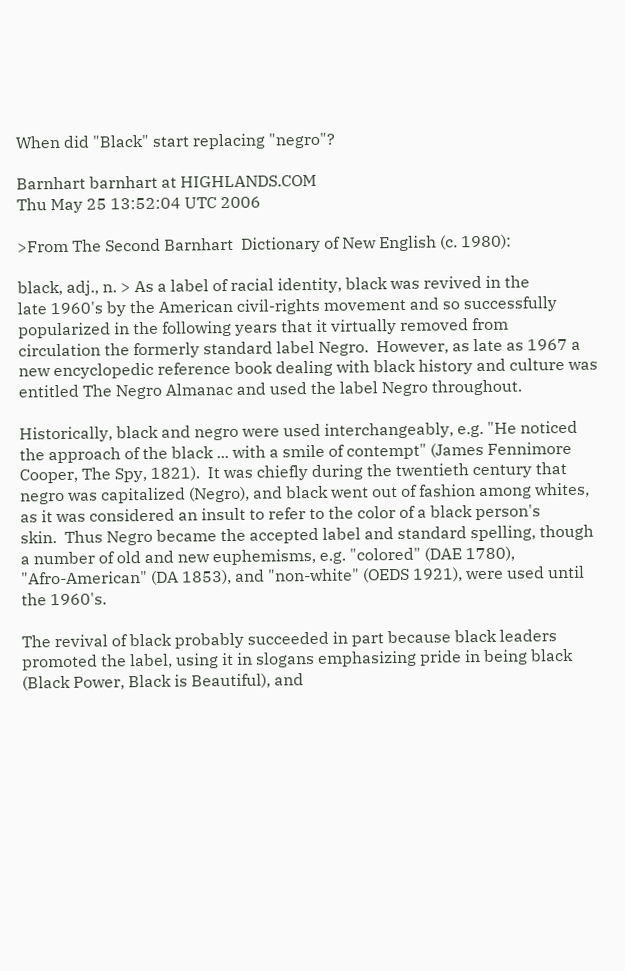When did "Black" start replacing "negro"?

Barnhart barnhart at HIGHLANDS.COM
Thu May 25 13:52:04 UTC 2006

>From The Second Barnhart  Dictionary of New English (c. 1980):

black, adj., n. > As a label of racial identity, black was revived in the
late 1960's by the American civil-rights movement and so successfully
popularized in the following years that it virtually removed from
circulation the formerly standard label Negro.  However, as late as 1967 a
new encyclopedic reference book dealing with black history and culture was
entitled The Negro Almanac and used the label Negro throughout.

Historically, black and negro were used interchangeably, e.g. "He noticed
the approach of the black ... with a smile of contempt" (James Fennimore
Cooper, The Spy, 1821).  It was chiefly during the twentieth century that
negro was capitalized (Negro), and black went out of fashion among whites,
as it was considered an insult to refer to the color of a black person's
skin.  Thus Negro became the accepted label and standard spelling, though
a number of old and new euphemisms, e.g. "colored" (DAE 1780),
"Afro-American" (DA 1853), and "non-white" (OEDS 1921), were used until
the 1960's.

The revival of black probably succeeded in part because black leaders
promoted the label, using it in slogans emphasizing pride in being black
(Black Power, Black is Beautiful), and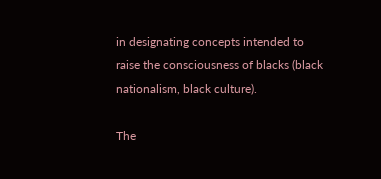in designating concepts intended to
raise the consciousness of blacks (black nationalism, black culture).

The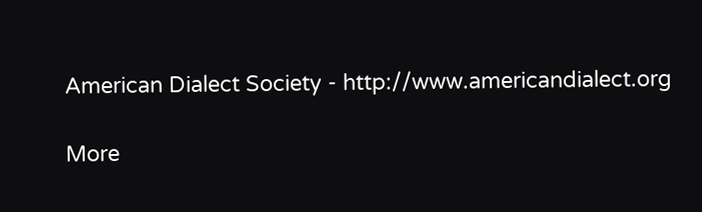American Dialect Society - http://www.americandialect.org

More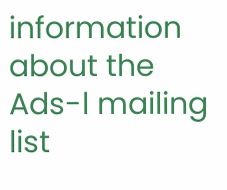information about the Ads-l mailing list